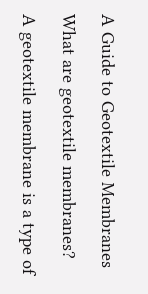A Guide to Geotextile Membranes

What are geotextile membranes?

A geotextile membrane is a type of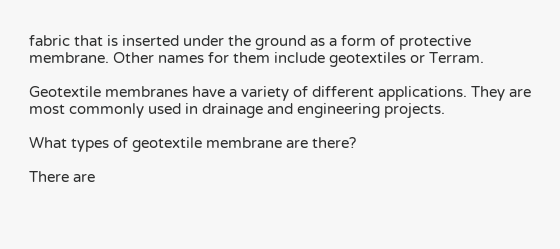fabric that is inserted under the ground as a form of protective membrane. Other names for them include geotextiles or Terram.

Geotextile membranes have a variety of different applications. They are most commonly used in drainage and engineering projects.

What types of geotextile membrane are there?

There are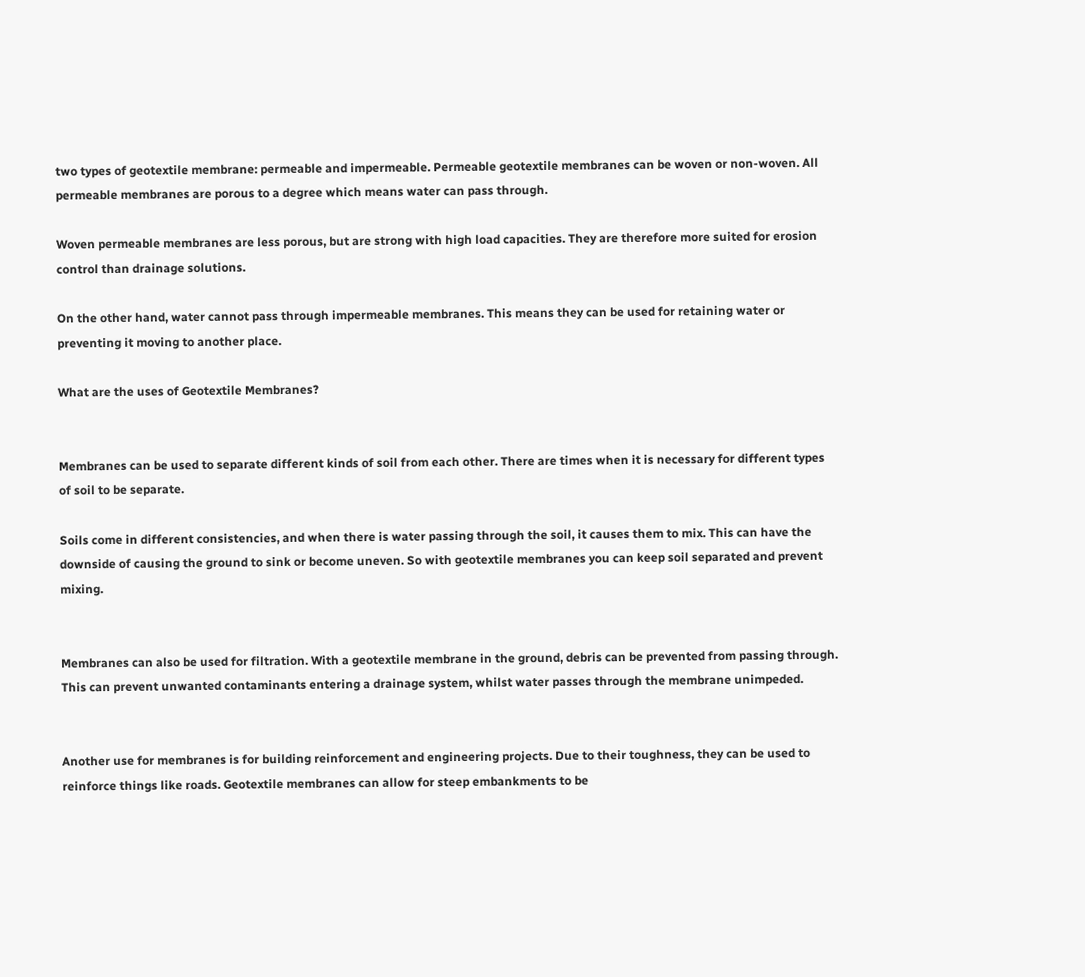two types of geotextile membrane: permeable and impermeable. Permeable geotextile membranes can be woven or non-woven. All permeable membranes are porous to a degree which means water can pass through.

Woven permeable membranes are less porous, but are strong with high load capacities. They are therefore more suited for erosion control than drainage solutions.

On the other hand, water cannot pass through impermeable membranes. This means they can be used for retaining water or preventing it moving to another place.

What are the uses of Geotextile Membranes?


Membranes can be used to separate different kinds of soil from each other. There are times when it is necessary for different types of soil to be separate.

Soils come in different consistencies, and when there is water passing through the soil, it causes them to mix. This can have the downside of causing the ground to sink or become uneven. So with geotextile membranes you can keep soil separated and prevent mixing.


Membranes can also be used for filtration. With a geotextile membrane in the ground, debris can be prevented from passing through. This can prevent unwanted contaminants entering a drainage system, whilst water passes through the membrane unimpeded.


Another use for membranes is for building reinforcement and engineering projects. Due to their toughness, they can be used to reinforce things like roads. Geotextile membranes can allow for steep embankments to be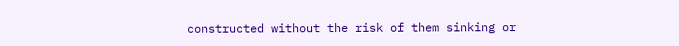constructed without the risk of them sinking or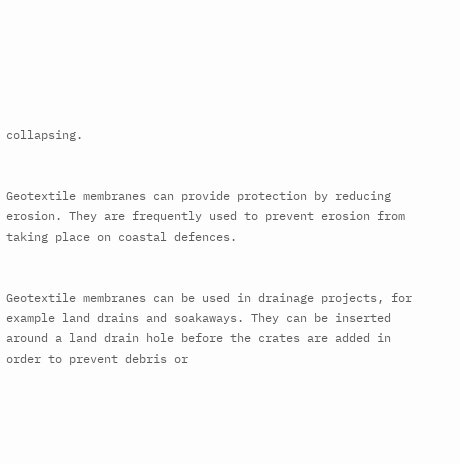collapsing.


Geotextile membranes can provide protection by reducing erosion. They are frequently used to prevent erosion from taking place on coastal defences.


Geotextile membranes can be used in drainage projects, for example land drains and soakaways. They can be inserted around a land drain hole before the crates are added in order to prevent debris or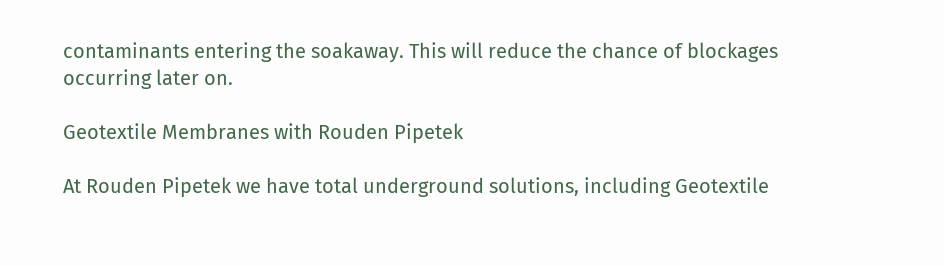contaminants entering the soakaway. This will reduce the chance of blockages occurring later on.

Geotextile Membranes with Rouden Pipetek

At Rouden Pipetek we have total underground solutions, including Geotextile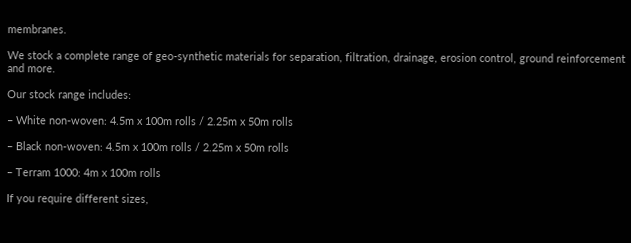membranes.

We stock a complete range of geo-synthetic materials for separation, filtration, drainage, erosion control, ground reinforcement and more.

Our stock range includes:

– White non-woven: 4.5m x 100m rolls / 2.25m x 50m rolls

– Black non-woven: 4.5m x 100m rolls / 2.25m x 50m rolls

– Terram 1000: 4m x 100m rolls

If you require different sizes,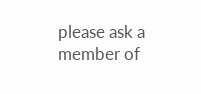please ask a member of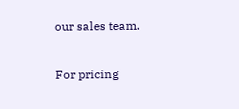our sales team.

For pricing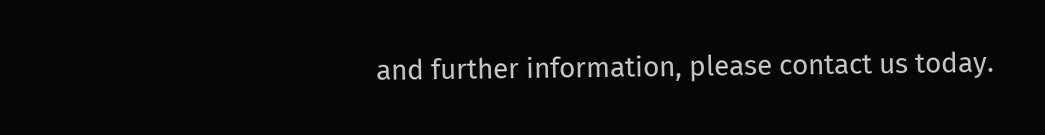and further information, please contact us today.